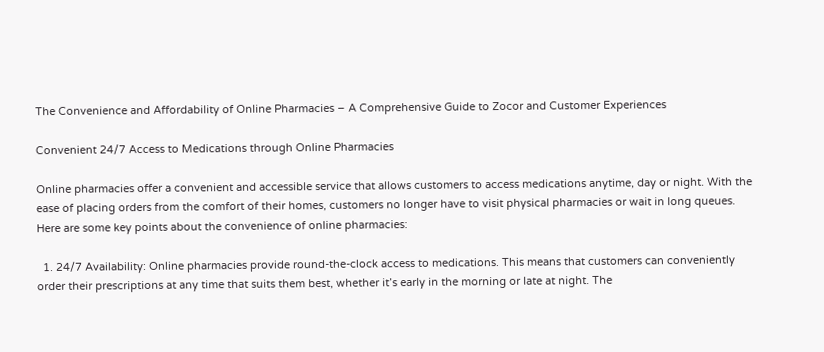The Convenience and Affordability of Online Pharmacies – A Comprehensive Guide to Zocor and Customer Experiences

Convenient 24/7 Access to Medications through Online Pharmacies

Online pharmacies offer a convenient and accessible service that allows customers to access medications anytime, day or night. With the ease of placing orders from the comfort of their homes, customers no longer have to visit physical pharmacies or wait in long queues. Here are some key points about the convenience of online pharmacies:

  1. 24/7 Availability: Online pharmacies provide round-the-clock access to medications. This means that customers can conveniently order their prescriptions at any time that suits them best, whether it’s early in the morning or late at night. The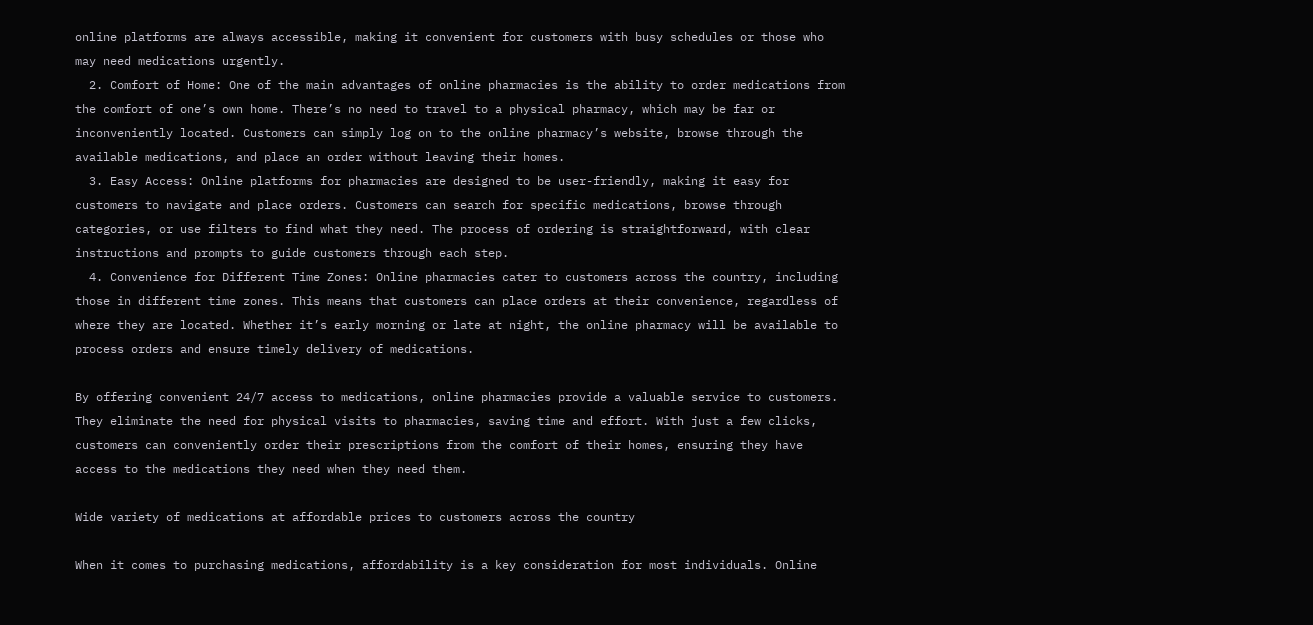online platforms are always accessible, making it convenient for customers with busy schedules or those who may need medications urgently.
  2. Comfort of Home: One of the main advantages of online pharmacies is the ability to order medications from the comfort of one’s own home. There’s no need to travel to a physical pharmacy, which may be far or inconveniently located. Customers can simply log on to the online pharmacy’s website, browse through the available medications, and place an order without leaving their homes.
  3. Easy Access: Online platforms for pharmacies are designed to be user-friendly, making it easy for customers to navigate and place orders. Customers can search for specific medications, browse through categories, or use filters to find what they need. The process of ordering is straightforward, with clear instructions and prompts to guide customers through each step.
  4. Convenience for Different Time Zones: Online pharmacies cater to customers across the country, including those in different time zones. This means that customers can place orders at their convenience, regardless of where they are located. Whether it’s early morning or late at night, the online pharmacy will be available to process orders and ensure timely delivery of medications.

By offering convenient 24/7 access to medications, online pharmacies provide a valuable service to customers. They eliminate the need for physical visits to pharmacies, saving time and effort. With just a few clicks, customers can conveniently order their prescriptions from the comfort of their homes, ensuring they have access to the medications they need when they need them.

Wide variety of medications at affordable prices to customers across the country

When it comes to purchasing medications, affordability is a key consideration for most individuals. Online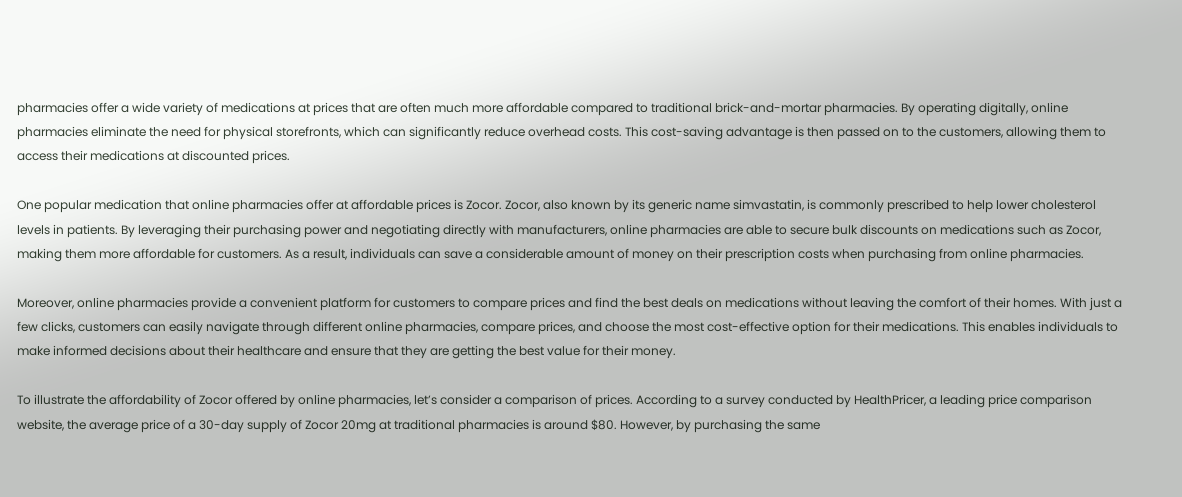pharmacies offer a wide variety of medications at prices that are often much more affordable compared to traditional brick-and-mortar pharmacies. By operating digitally, online pharmacies eliminate the need for physical storefronts, which can significantly reduce overhead costs. This cost-saving advantage is then passed on to the customers, allowing them to access their medications at discounted prices.

One popular medication that online pharmacies offer at affordable prices is Zocor. Zocor, also known by its generic name simvastatin, is commonly prescribed to help lower cholesterol levels in patients. By leveraging their purchasing power and negotiating directly with manufacturers, online pharmacies are able to secure bulk discounts on medications such as Zocor, making them more affordable for customers. As a result, individuals can save a considerable amount of money on their prescription costs when purchasing from online pharmacies.

Moreover, online pharmacies provide a convenient platform for customers to compare prices and find the best deals on medications without leaving the comfort of their homes. With just a few clicks, customers can easily navigate through different online pharmacies, compare prices, and choose the most cost-effective option for their medications. This enables individuals to make informed decisions about their healthcare and ensure that they are getting the best value for their money.

To illustrate the affordability of Zocor offered by online pharmacies, let’s consider a comparison of prices. According to a survey conducted by HealthPricer, a leading price comparison website, the average price of a 30-day supply of Zocor 20mg at traditional pharmacies is around $80. However, by purchasing the same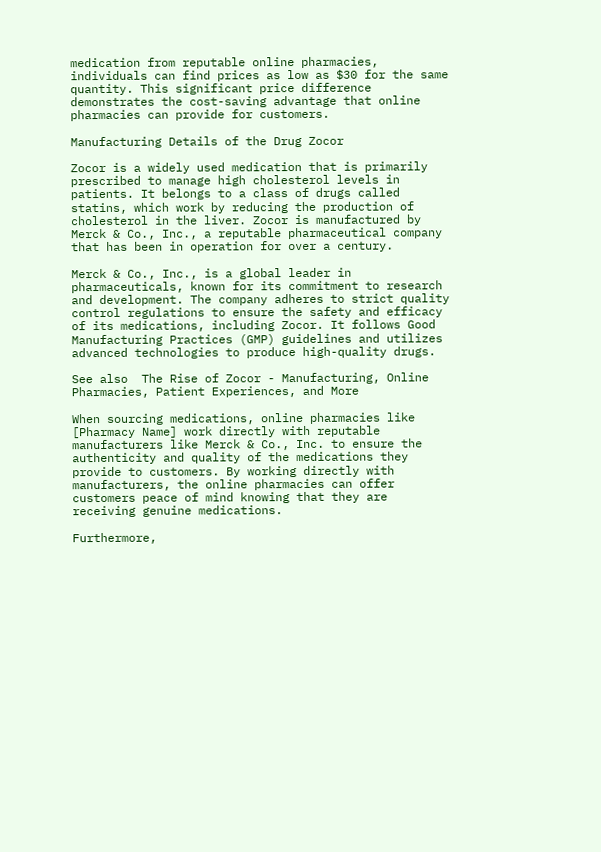medication from reputable online pharmacies, individuals can find prices as low as $30 for the same quantity. This significant price difference demonstrates the cost-saving advantage that online pharmacies can provide for customers.

Manufacturing Details of the Drug Zocor

Zocor is a widely used medication that is primarily prescribed to manage high cholesterol levels in patients. It belongs to a class of drugs called statins, which work by reducing the production of cholesterol in the liver. Zocor is manufactured by Merck & Co., Inc., a reputable pharmaceutical company that has been in operation for over a century.

Merck & Co., Inc., is a global leader in pharmaceuticals, known for its commitment to research and development. The company adheres to strict quality control regulations to ensure the safety and efficacy of its medications, including Zocor. It follows Good Manufacturing Practices (GMP) guidelines and utilizes advanced technologies to produce high-quality drugs.

See also  The Rise of Zocor - Manufacturing, Online Pharmacies, Patient Experiences, and More

When sourcing medications, online pharmacies like [Pharmacy Name] work directly with reputable manufacturers like Merck & Co., Inc. to ensure the authenticity and quality of the medications they provide to customers. By working directly with manufacturers, the online pharmacies can offer customers peace of mind knowing that they are receiving genuine medications.

Furthermore,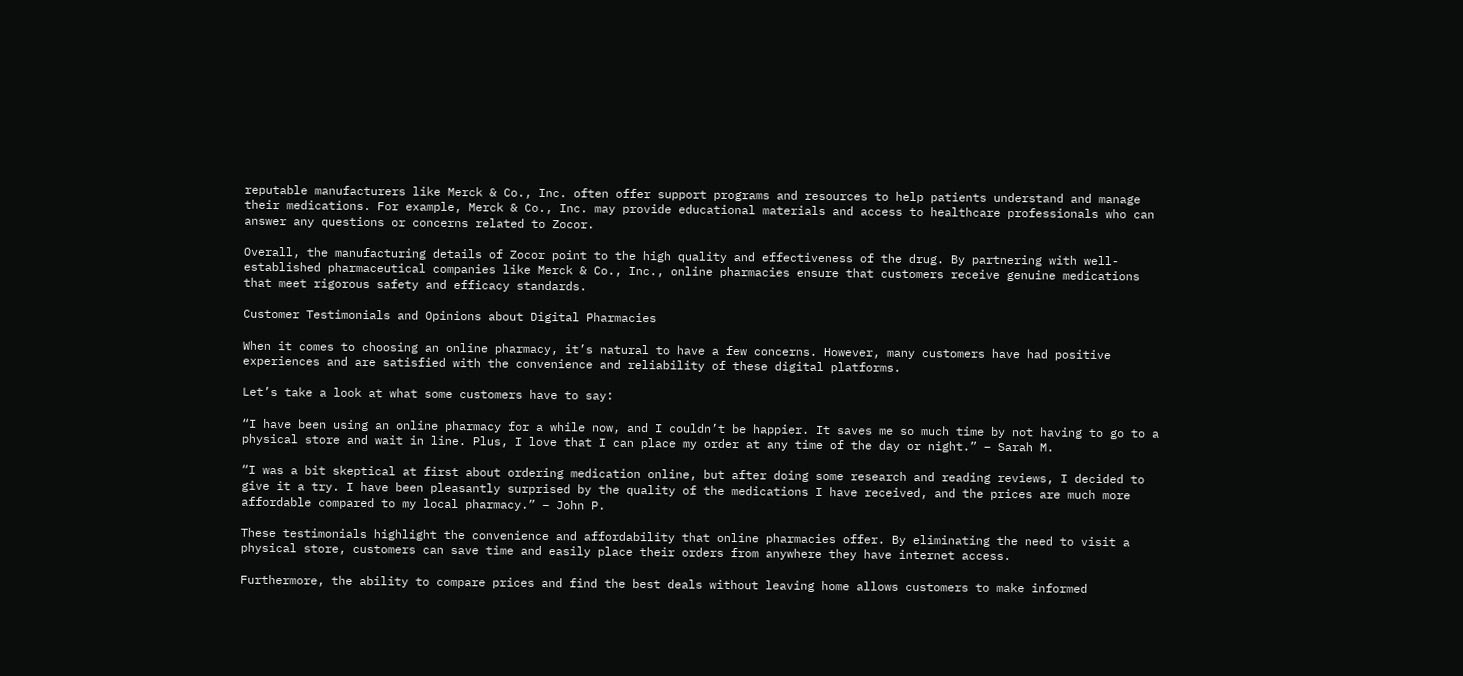reputable manufacturers like Merck & Co., Inc. often offer support programs and resources to help patients understand and manage their medications. For example, Merck & Co., Inc. may provide educational materials and access to healthcare professionals who can answer any questions or concerns related to Zocor.

Overall, the manufacturing details of Zocor point to the high quality and effectiveness of the drug. By partnering with well-established pharmaceutical companies like Merck & Co., Inc., online pharmacies ensure that customers receive genuine medications that meet rigorous safety and efficacy standards.

Customer Testimonials and Opinions about Digital Pharmacies

When it comes to choosing an online pharmacy, it’s natural to have a few concerns. However, many customers have had positive experiences and are satisfied with the convenience and reliability of these digital platforms.

Let’s take a look at what some customers have to say:

“I have been using an online pharmacy for a while now, and I couldn’t be happier. It saves me so much time by not having to go to a physical store and wait in line. Plus, I love that I can place my order at any time of the day or night.” – Sarah M.

“I was a bit skeptical at first about ordering medication online, but after doing some research and reading reviews, I decided to give it a try. I have been pleasantly surprised by the quality of the medications I have received, and the prices are much more affordable compared to my local pharmacy.” – John P.

These testimonials highlight the convenience and affordability that online pharmacies offer. By eliminating the need to visit a physical store, customers can save time and easily place their orders from anywhere they have internet access.

Furthermore, the ability to compare prices and find the best deals without leaving home allows customers to make informed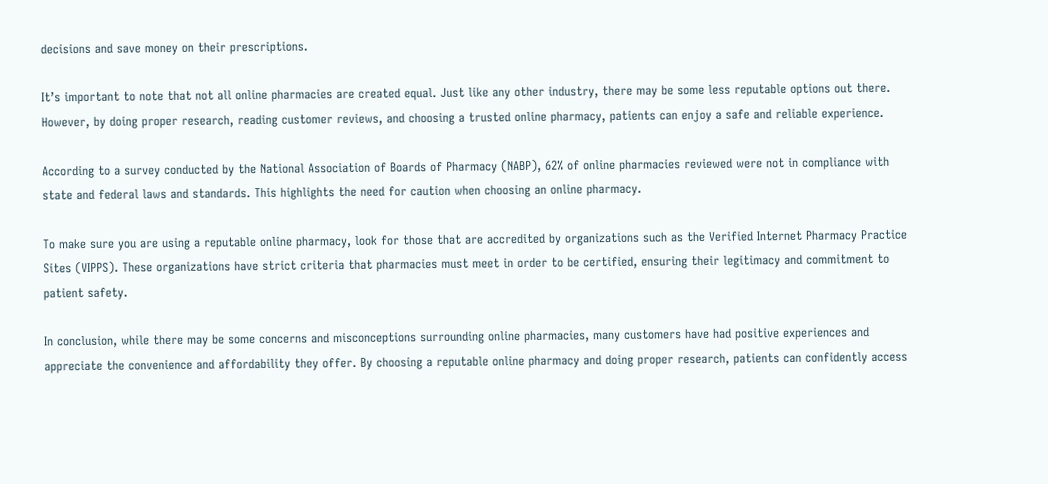decisions and save money on their prescriptions.

It’s important to note that not all online pharmacies are created equal. Just like any other industry, there may be some less reputable options out there. However, by doing proper research, reading customer reviews, and choosing a trusted online pharmacy, patients can enjoy a safe and reliable experience.

According to a survey conducted by the National Association of Boards of Pharmacy (NABP), 62% of online pharmacies reviewed were not in compliance with state and federal laws and standards. This highlights the need for caution when choosing an online pharmacy.

To make sure you are using a reputable online pharmacy, look for those that are accredited by organizations such as the Verified Internet Pharmacy Practice Sites (VIPPS). These organizations have strict criteria that pharmacies must meet in order to be certified, ensuring their legitimacy and commitment to patient safety.

In conclusion, while there may be some concerns and misconceptions surrounding online pharmacies, many customers have had positive experiences and appreciate the convenience and affordability they offer. By choosing a reputable online pharmacy and doing proper research, patients can confidently access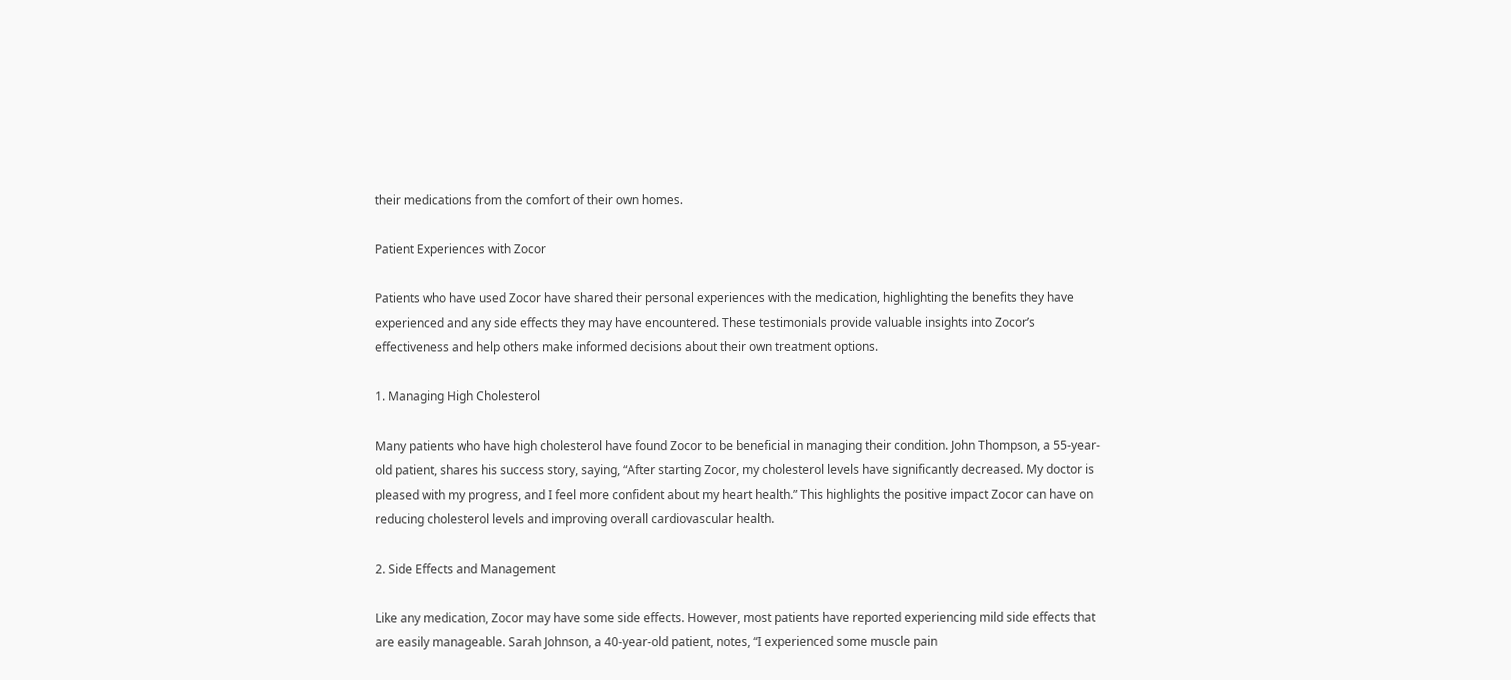their medications from the comfort of their own homes.

Patient Experiences with Zocor

Patients who have used Zocor have shared their personal experiences with the medication, highlighting the benefits they have experienced and any side effects they may have encountered. These testimonials provide valuable insights into Zocor’s effectiveness and help others make informed decisions about their own treatment options.

1. Managing High Cholesterol

Many patients who have high cholesterol have found Zocor to be beneficial in managing their condition. John Thompson, a 55-year-old patient, shares his success story, saying, “After starting Zocor, my cholesterol levels have significantly decreased. My doctor is pleased with my progress, and I feel more confident about my heart health.” This highlights the positive impact Zocor can have on reducing cholesterol levels and improving overall cardiovascular health.

2. Side Effects and Management

Like any medication, Zocor may have some side effects. However, most patients have reported experiencing mild side effects that are easily manageable. Sarah Johnson, a 40-year-old patient, notes, “I experienced some muscle pain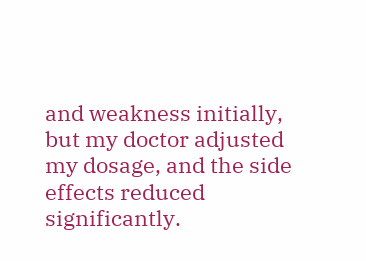and weakness initially, but my doctor adjusted my dosage, and the side effects reduced significantly.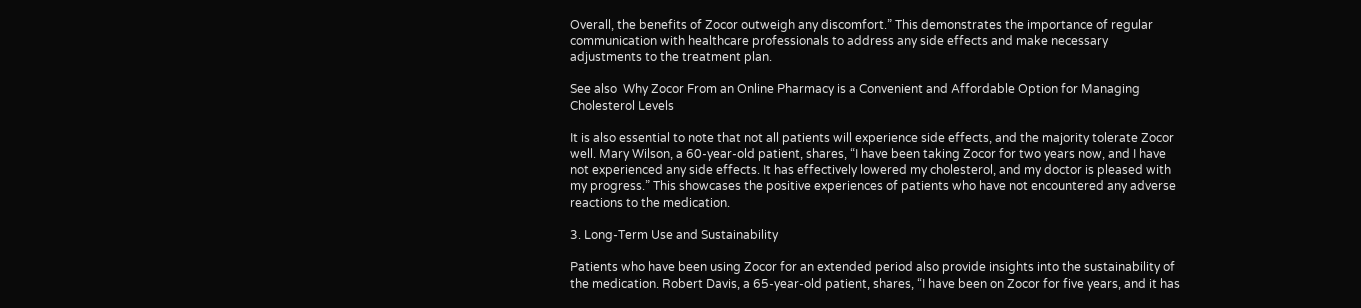Overall, the benefits of Zocor outweigh any discomfort.” This demonstrates the importance of regular communication with healthcare professionals to address any side effects and make necessary adjustments to the treatment plan.

See also  Why Zocor From an Online Pharmacy is a Convenient and Affordable Option for Managing Cholesterol Levels

It is also essential to note that not all patients will experience side effects, and the majority tolerate Zocor well. Mary Wilson, a 60-year-old patient, shares, “I have been taking Zocor for two years now, and I have not experienced any side effects. It has effectively lowered my cholesterol, and my doctor is pleased with my progress.” This showcases the positive experiences of patients who have not encountered any adverse reactions to the medication.

3. Long-Term Use and Sustainability

Patients who have been using Zocor for an extended period also provide insights into the sustainability of the medication. Robert Davis, a 65-year-old patient, shares, “I have been on Zocor for five years, and it has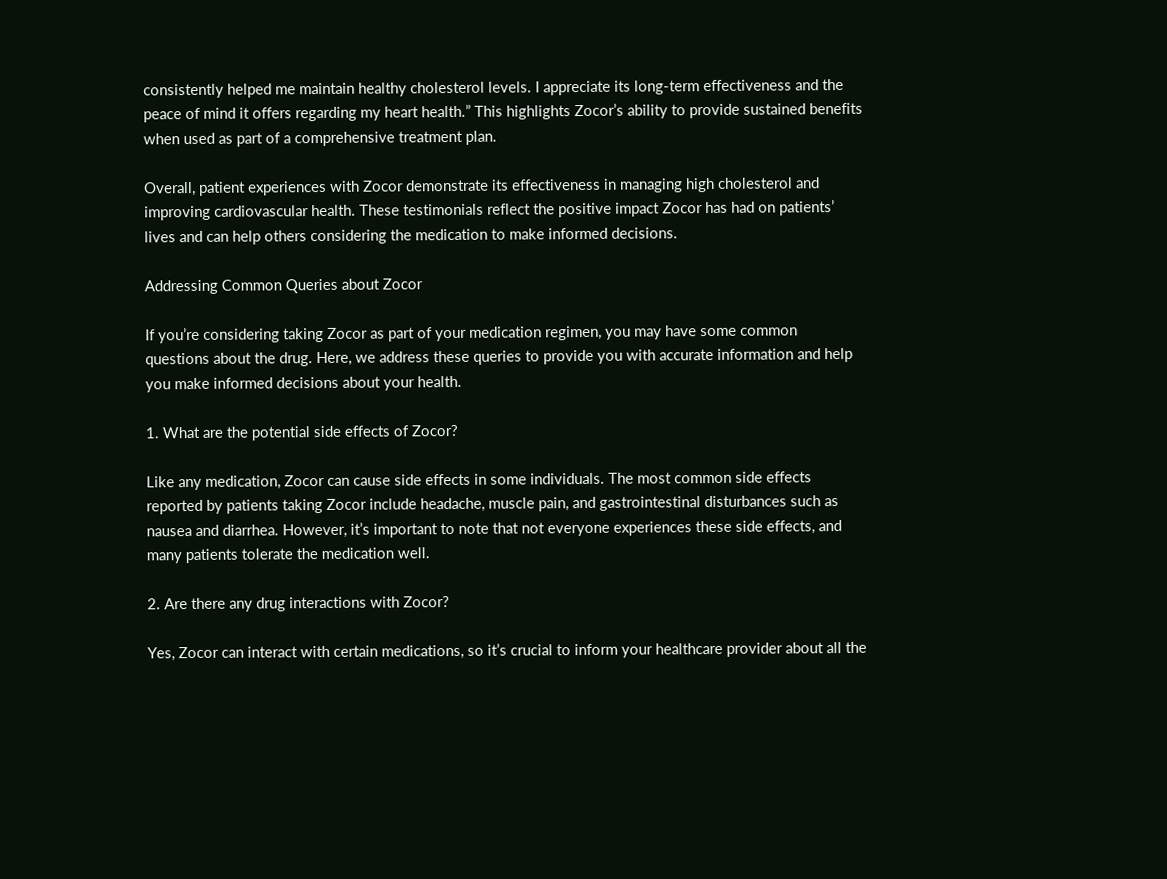consistently helped me maintain healthy cholesterol levels. I appreciate its long-term effectiveness and the peace of mind it offers regarding my heart health.” This highlights Zocor’s ability to provide sustained benefits when used as part of a comprehensive treatment plan.

Overall, patient experiences with Zocor demonstrate its effectiveness in managing high cholesterol and improving cardiovascular health. These testimonials reflect the positive impact Zocor has had on patients’ lives and can help others considering the medication to make informed decisions.

Addressing Common Queries about Zocor

If you’re considering taking Zocor as part of your medication regimen, you may have some common questions about the drug. Here, we address these queries to provide you with accurate information and help you make informed decisions about your health.

1. What are the potential side effects of Zocor?

Like any medication, Zocor can cause side effects in some individuals. The most common side effects reported by patients taking Zocor include headache, muscle pain, and gastrointestinal disturbances such as nausea and diarrhea. However, it’s important to note that not everyone experiences these side effects, and many patients tolerate the medication well.

2. Are there any drug interactions with Zocor?

Yes, Zocor can interact with certain medications, so it’s crucial to inform your healthcare provider about all the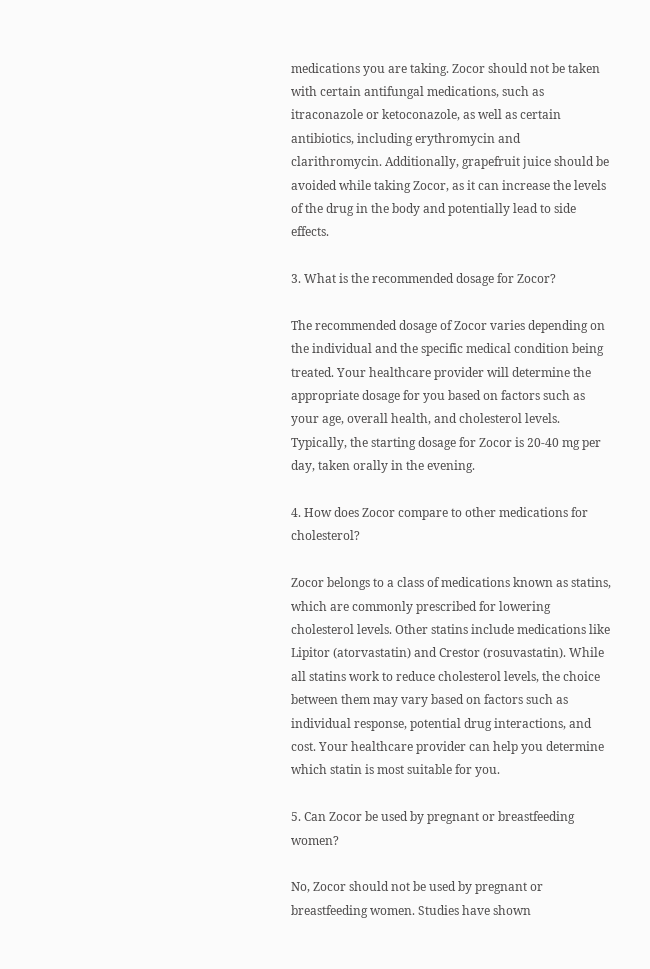medications you are taking. Zocor should not be taken with certain antifungal medications, such as itraconazole or ketoconazole, as well as certain antibiotics, including erythromycin and clarithromycin. Additionally, grapefruit juice should be avoided while taking Zocor, as it can increase the levels of the drug in the body and potentially lead to side effects.

3. What is the recommended dosage for Zocor?

The recommended dosage of Zocor varies depending on the individual and the specific medical condition being treated. Your healthcare provider will determine the appropriate dosage for you based on factors such as your age, overall health, and cholesterol levels. Typically, the starting dosage for Zocor is 20-40 mg per day, taken orally in the evening.

4. How does Zocor compare to other medications for cholesterol?

Zocor belongs to a class of medications known as statins, which are commonly prescribed for lowering cholesterol levels. Other statins include medications like Lipitor (atorvastatin) and Crestor (rosuvastatin). While all statins work to reduce cholesterol levels, the choice between them may vary based on factors such as individual response, potential drug interactions, and cost. Your healthcare provider can help you determine which statin is most suitable for you.

5. Can Zocor be used by pregnant or breastfeeding women?

No, Zocor should not be used by pregnant or breastfeeding women. Studies have shown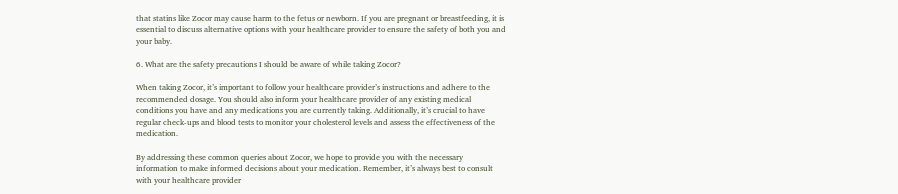that statins like Zocor may cause harm to the fetus or newborn. If you are pregnant or breastfeeding, it is essential to discuss alternative options with your healthcare provider to ensure the safety of both you and your baby.

6. What are the safety precautions I should be aware of while taking Zocor?

When taking Zocor, it’s important to follow your healthcare provider’s instructions and adhere to the recommended dosage. You should also inform your healthcare provider of any existing medical conditions you have and any medications you are currently taking. Additionally, it’s crucial to have regular check-ups and blood tests to monitor your cholesterol levels and assess the effectiveness of the medication.

By addressing these common queries about Zocor, we hope to provide you with the necessary information to make informed decisions about your medication. Remember, it’s always best to consult with your healthcare provider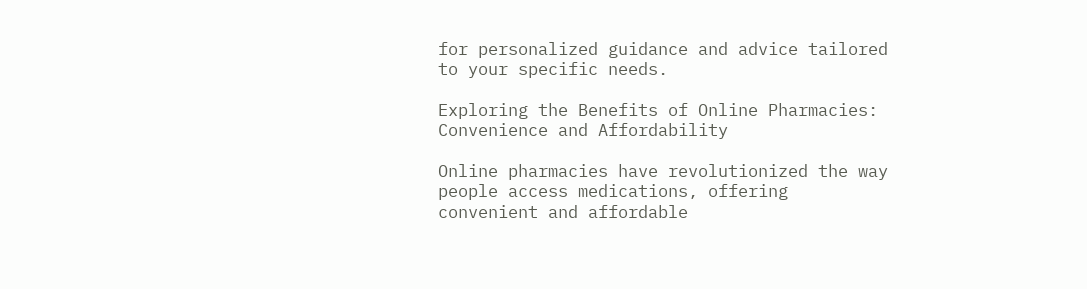for personalized guidance and advice tailored to your specific needs.

Exploring the Benefits of Online Pharmacies: Convenience and Affordability

Online pharmacies have revolutionized the way people access medications, offering convenient and affordable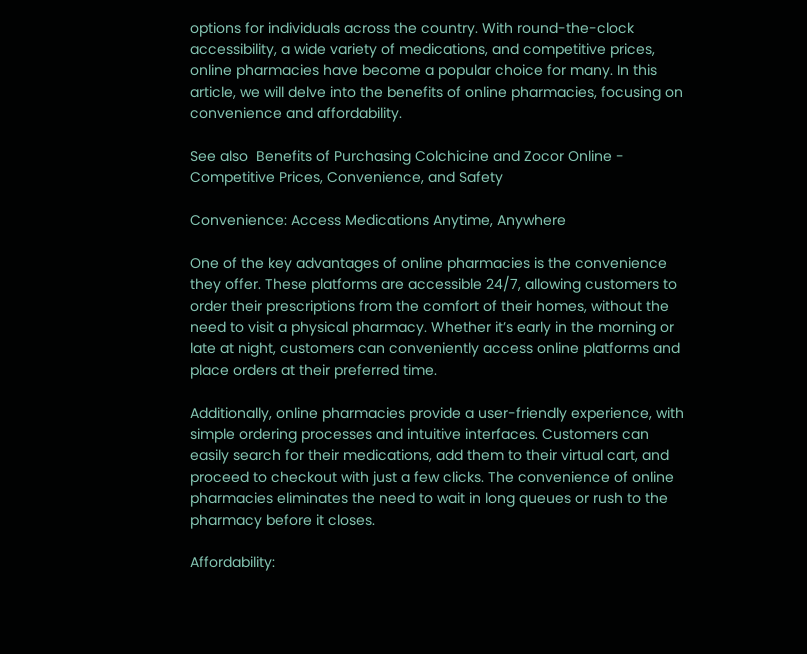options for individuals across the country. With round-the-clock accessibility, a wide variety of medications, and competitive prices, online pharmacies have become a popular choice for many. In this article, we will delve into the benefits of online pharmacies, focusing on convenience and affordability.

See also  Benefits of Purchasing Colchicine and Zocor Online - Competitive Prices, Convenience, and Safety

Convenience: Access Medications Anytime, Anywhere

One of the key advantages of online pharmacies is the convenience they offer. These platforms are accessible 24/7, allowing customers to order their prescriptions from the comfort of their homes, without the need to visit a physical pharmacy. Whether it’s early in the morning or late at night, customers can conveniently access online platforms and place orders at their preferred time.

Additionally, online pharmacies provide a user-friendly experience, with simple ordering processes and intuitive interfaces. Customers can easily search for their medications, add them to their virtual cart, and proceed to checkout with just a few clicks. The convenience of online pharmacies eliminates the need to wait in long queues or rush to the pharmacy before it closes.

Affordability: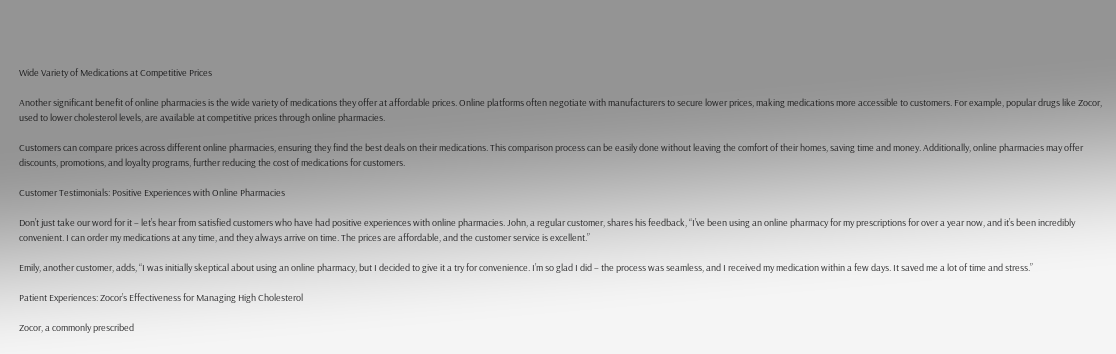Wide Variety of Medications at Competitive Prices

Another significant benefit of online pharmacies is the wide variety of medications they offer at affordable prices. Online platforms often negotiate with manufacturers to secure lower prices, making medications more accessible to customers. For example, popular drugs like Zocor, used to lower cholesterol levels, are available at competitive prices through online pharmacies.

Customers can compare prices across different online pharmacies, ensuring they find the best deals on their medications. This comparison process can be easily done without leaving the comfort of their homes, saving time and money. Additionally, online pharmacies may offer discounts, promotions, and loyalty programs, further reducing the cost of medications for customers.

Customer Testimonials: Positive Experiences with Online Pharmacies

Don’t just take our word for it – let’s hear from satisfied customers who have had positive experiences with online pharmacies. John, a regular customer, shares his feedback, “I’ve been using an online pharmacy for my prescriptions for over a year now, and it’s been incredibly convenient. I can order my medications at any time, and they always arrive on time. The prices are affordable, and the customer service is excellent.”

Emily, another customer, adds, “I was initially skeptical about using an online pharmacy, but I decided to give it a try for convenience. I’m so glad I did – the process was seamless, and I received my medication within a few days. It saved me a lot of time and stress.”

Patient Experiences: Zocor’s Effectiveness for Managing High Cholesterol

Zocor, a commonly prescribed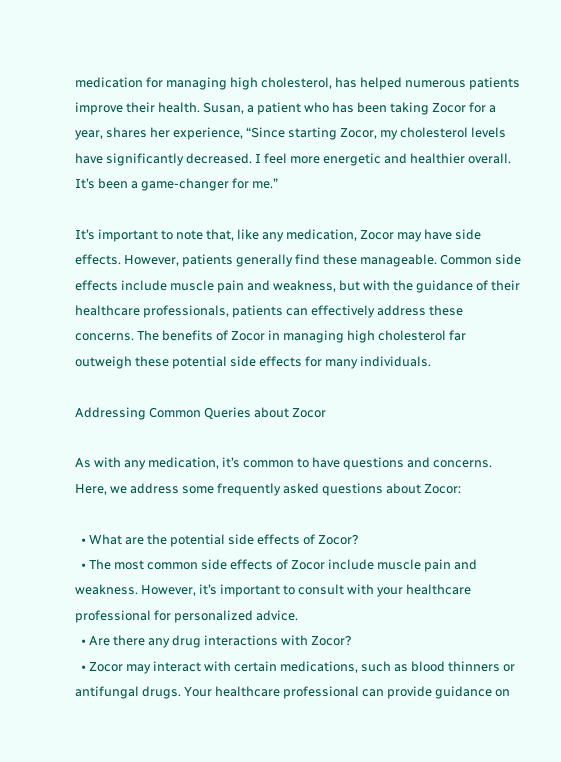medication for managing high cholesterol, has helped numerous patients improve their health. Susan, a patient who has been taking Zocor for a year, shares her experience, “Since starting Zocor, my cholesterol levels have significantly decreased. I feel more energetic and healthier overall. It’s been a game-changer for me.”

It’s important to note that, like any medication, Zocor may have side effects. However, patients generally find these manageable. Common side effects include muscle pain and weakness, but with the guidance of their healthcare professionals, patients can effectively address these concerns. The benefits of Zocor in managing high cholesterol far outweigh these potential side effects for many individuals.

Addressing Common Queries about Zocor

As with any medication, it’s common to have questions and concerns. Here, we address some frequently asked questions about Zocor:

  • What are the potential side effects of Zocor?
  • The most common side effects of Zocor include muscle pain and weakness. However, it’s important to consult with your healthcare professional for personalized advice.
  • Are there any drug interactions with Zocor?
  • Zocor may interact with certain medications, such as blood thinners or antifungal drugs. Your healthcare professional can provide guidance on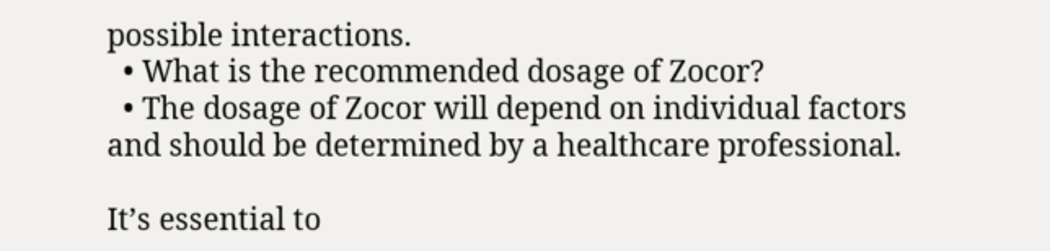possible interactions.
  • What is the recommended dosage of Zocor?
  • The dosage of Zocor will depend on individual factors and should be determined by a healthcare professional.

It’s essential to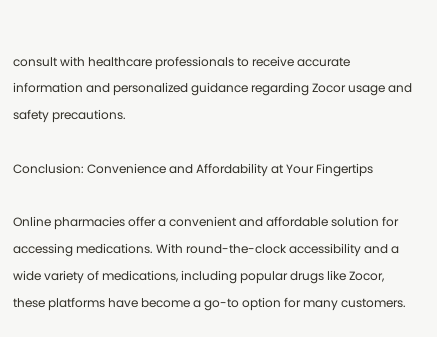consult with healthcare professionals to receive accurate information and personalized guidance regarding Zocor usage and safety precautions.

Conclusion: Convenience and Affordability at Your Fingertips

Online pharmacies offer a convenient and affordable solution for accessing medications. With round-the-clock accessibility and a wide variety of medications, including popular drugs like Zocor, these platforms have become a go-to option for many customers.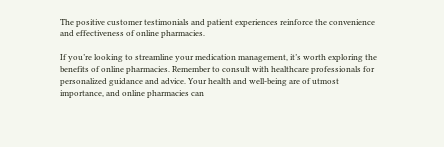The positive customer testimonials and patient experiences reinforce the convenience and effectiveness of online pharmacies.

If you’re looking to streamline your medication management, it’s worth exploring the benefits of online pharmacies. Remember to consult with healthcare professionals for personalized guidance and advice. Your health and well-being are of utmost importance, and online pharmacies can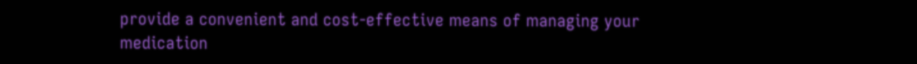provide a convenient and cost-effective means of managing your medication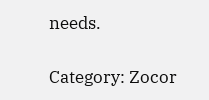needs.

Category: Zocor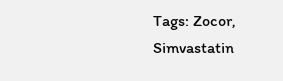Tags: Zocor, Simvastatin